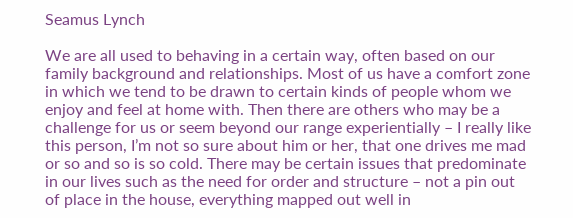Seamus Lynch

We are all used to behaving in a certain way, often based on our family background and relationships. Most of us have a comfort zone in which we tend to be drawn to certain kinds of people whom we enjoy and feel at home with. Then there are others who may be a challenge for us or seem beyond our range experientially – I really like this person, I’m not so sure about him or her, that one drives me mad or so and so is so cold. There may be certain issues that predominate in our lives such as the need for order and structure – not a pin out of place in the house, everything mapped out well in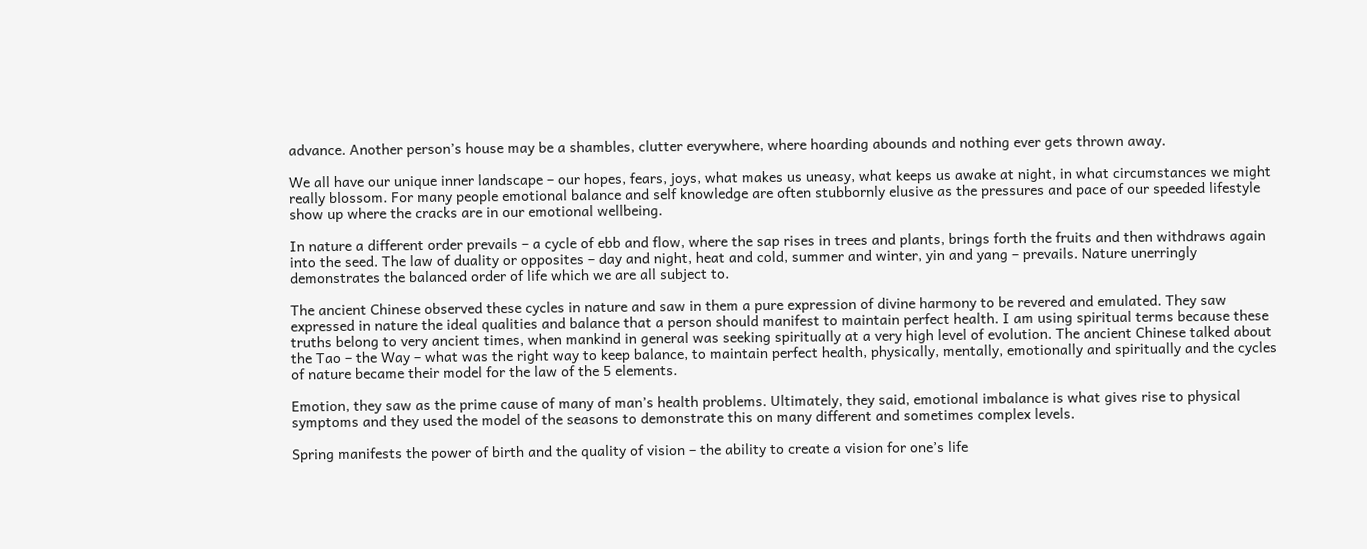advance. Another person’s house may be a shambles, clutter everywhere, where hoarding abounds and nothing ever gets thrown away.

We all have our unique inner landscape – our hopes, fears, joys, what makes us uneasy, what keeps us awake at night, in what circumstances we might really blossom. For many people emotional balance and self knowledge are often stubbornly elusive as the pressures and pace of our speeded lifestyle show up where the cracks are in our emotional wellbeing.

In nature a different order prevails – a cycle of ebb and flow, where the sap rises in trees and plants, brings forth the fruits and then withdraws again into the seed. The law of duality or opposites – day and night, heat and cold, summer and winter, yin and yang – prevails. Nature unerringly demonstrates the balanced order of life which we are all subject to.

The ancient Chinese observed these cycles in nature and saw in them a pure expression of divine harmony to be revered and emulated. They saw expressed in nature the ideal qualities and balance that a person should manifest to maintain perfect health. I am using spiritual terms because these truths belong to very ancient times, when mankind in general was seeking spiritually at a very high level of evolution. The ancient Chinese talked about the Tao – the Way – what was the right way to keep balance, to maintain perfect health, physically, mentally, emotionally and spiritually and the cycles of nature became their model for the law of the 5 elements.

Emotion, they saw as the prime cause of many of man’s health problems. Ultimately, they said, emotional imbalance is what gives rise to physical symptoms and they used the model of the seasons to demonstrate this on many different and sometimes complex levels.

Spring manifests the power of birth and the quality of vision – the ability to create a vision for one’s life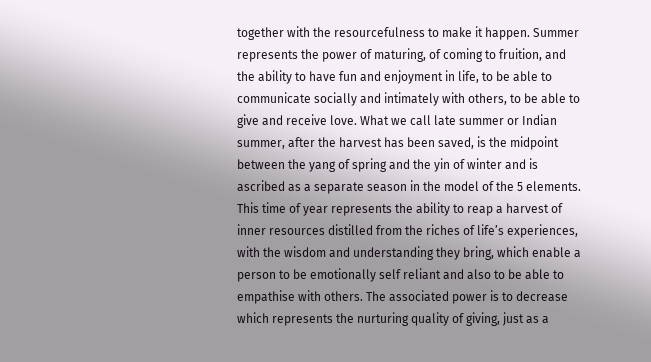together with the resourcefulness to make it happen. Summer represents the power of maturing, of coming to fruition, and the ability to have fun and enjoyment in life, to be able to communicate socially and intimately with others, to be able to give and receive love. What we call late summer or Indian summer, after the harvest has been saved, is the midpoint between the yang of spring and the yin of winter and is ascribed as a separate season in the model of the 5 elements. This time of year represents the ability to reap a harvest of inner resources distilled from the riches of life’s experiences, with the wisdom and understanding they bring, which enable a person to be emotionally self reliant and also to be able to empathise with others. The associated power is to decrease which represents the nurturing quality of giving, just as a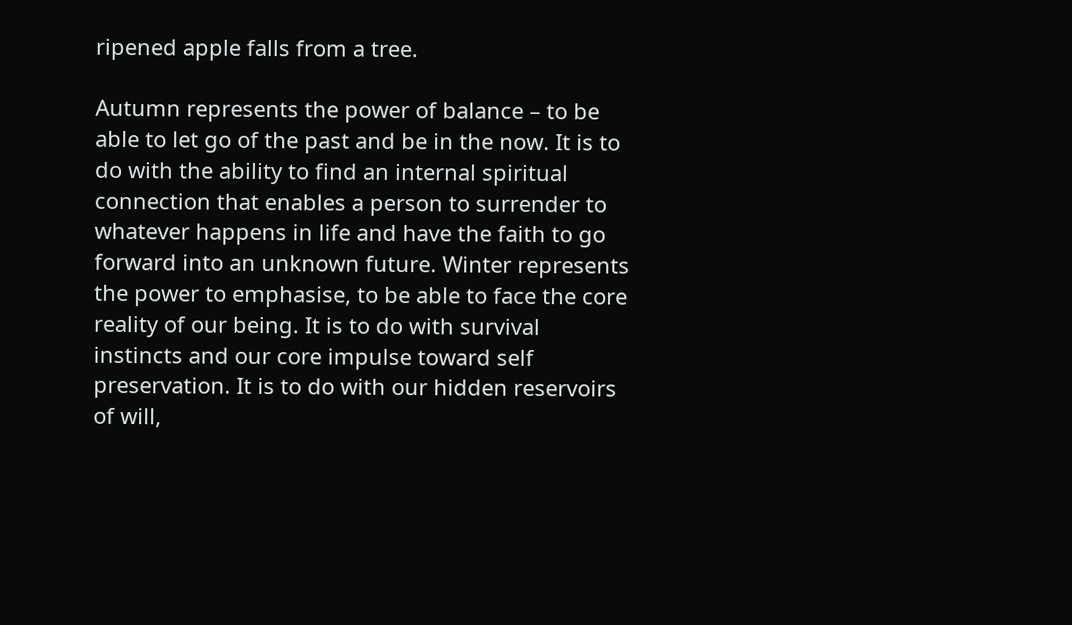ripened apple falls from a tree.

Autumn represents the power of balance – to be able to let go of the past and be in the now. It is to do with the ability to find an internal spiritual connection that enables a person to surrender to whatever happens in life and have the faith to go forward into an unknown future. Winter represents the power to emphasise, to be able to face the core reality of our being. It is to do with survival instincts and our core impulse toward self preservation. It is to do with our hidden reservoirs of will,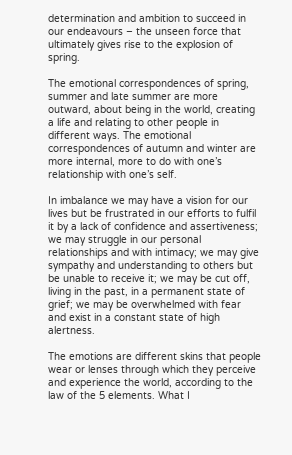determination and ambition to succeed in our endeavours – the unseen force that ultimately gives rise to the explosion of spring.

The emotional correspondences of spring, summer and late summer are more outward, about being in the world, creating a life and relating to other people in different ways. The emotional correspondences of autumn and winter are more internal, more to do with one’s relationship with one’s self.

In imbalance we may have a vision for our lives but be frustrated in our efforts to fulfil it by a lack of confidence and assertiveness; we may struggle in our personal relationships and with intimacy; we may give sympathy and understanding to others but be unable to receive it; we may be cut off, living in the past, in a permanent state of grief; we may be overwhelmed with fear and exist in a constant state of high alertness.

The emotions are different skins that people wear or lenses through which they perceive and experience the world, according to the law of the 5 elements. What I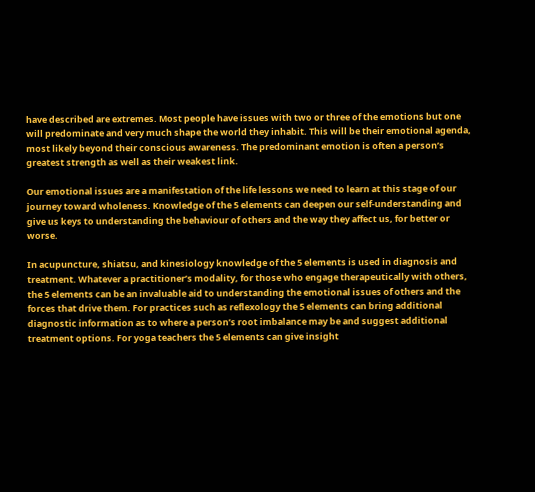have described are extremes. Most people have issues with two or three of the emotions but one will predominate and very much shape the world they inhabit. This will be their emotional agenda, most likely beyond their conscious awareness. The predominant emotion is often a person’s greatest strength as well as their weakest link.

Our emotional issues are a manifestation of the life lessons we need to learn at this stage of our journey toward wholeness. Knowledge of the 5 elements can deepen our self-understanding and give us keys to understanding the behaviour of others and the way they affect us, for better or worse.

In acupuncture, shiatsu, and kinesiology knowledge of the 5 elements is used in diagnosis and treatment. Whatever a practitioner’s modality, for those who engage therapeutically with others, the 5 elements can be an invaluable aid to understanding the emotional issues of others and the forces that drive them. For practices such as reflexology the 5 elements can bring additional diagnostic information as to where a person’s root imbalance may be and suggest additional treatment options. For yoga teachers the 5 elements can give insight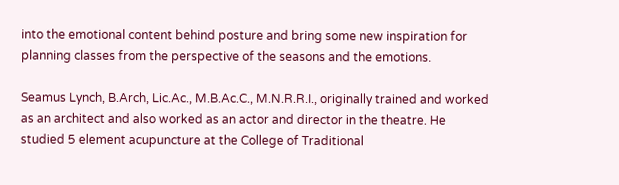into the emotional content behind posture and bring some new inspiration for planning classes from the perspective of the seasons and the emotions.

Seamus Lynch, B.Arch, Lic.Ac., M.B.Ac.C., M.N.R.R.I., originally trained and worked as an architect and also worked as an actor and director in the theatre. He studied 5 element acupuncture at the College of Traditional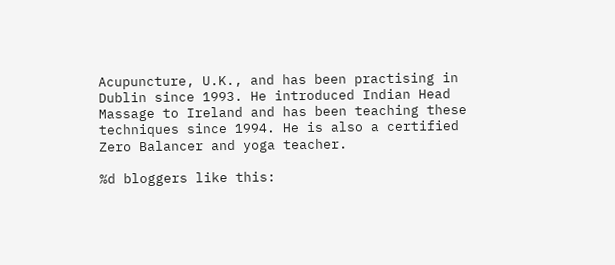Acupuncture, U.K., and has been practising in Dublin since 1993. He introduced Indian Head Massage to Ireland and has been teaching these techniques since 1994. He is also a certified Zero Balancer and yoga teacher.

%d bloggers like this: